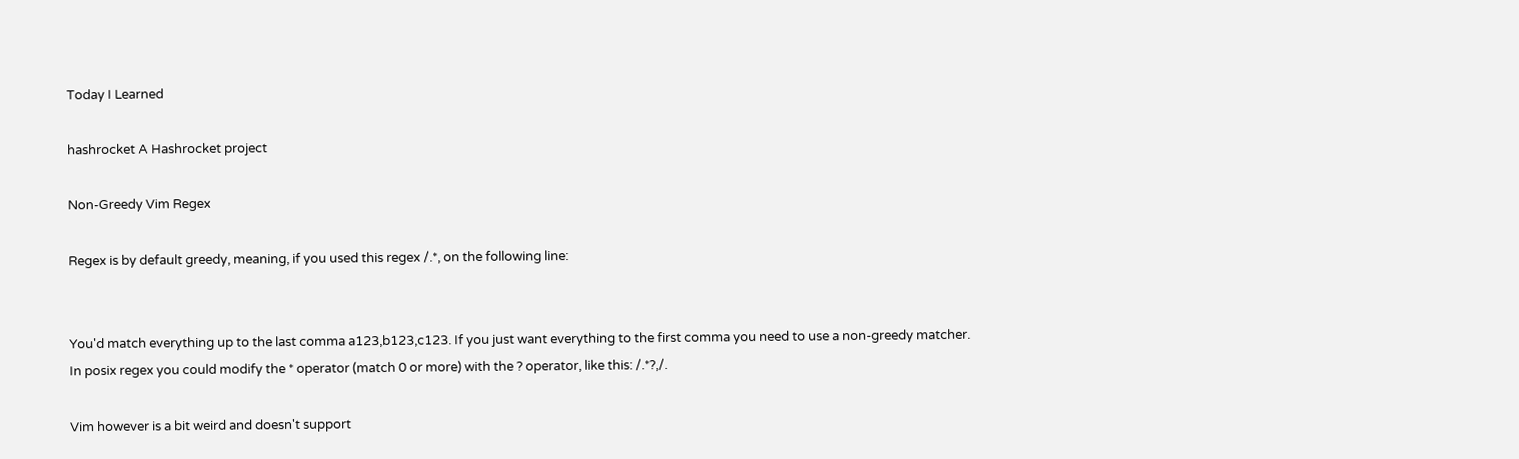Today I Learned

hashrocket A Hashrocket project

Non-Greedy Vim Regex

Regex is by default greedy, meaning, if you used this regex /.*, on the following line:


You'd match everything up to the last comma a123,b123,c123. If you just want everything to the first comma you need to use a non-greedy matcher. In posix regex you could modify the * operator (match 0 or more) with the ? operator, like this: /.*?,/.

Vim however is a bit weird and doesn't support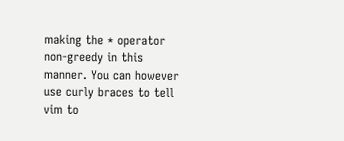making the * operator non-greedy in this manner. You can however use curly braces to tell vim to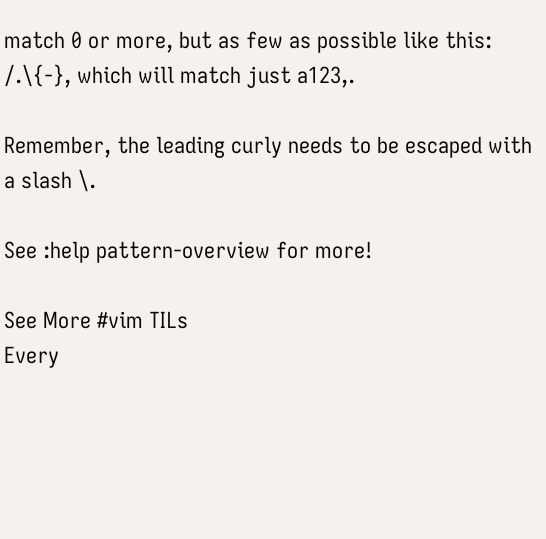match 0 or more, but as few as possible like this: /.\{-}, which will match just a123,.

Remember, the leading curly needs to be escaped with a slash \.

See :help pattern-overview for more!

See More #vim TILs
Every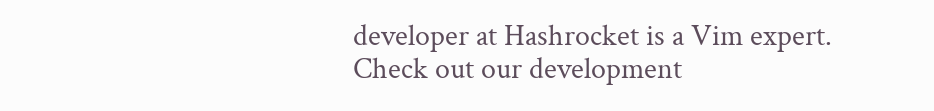developer at Hashrocket is a Vim expert. Check out our development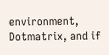environment, Dotmatrix, and if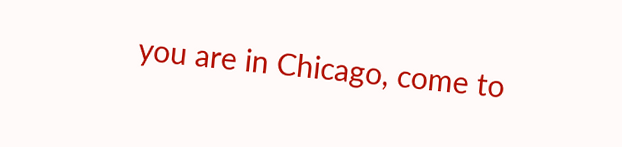you are in Chicago, come to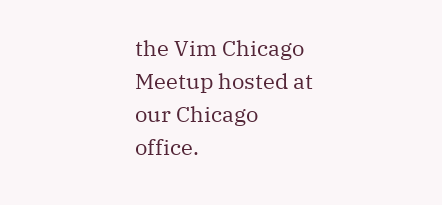the Vim Chicago Meetup hosted at our Chicago office.